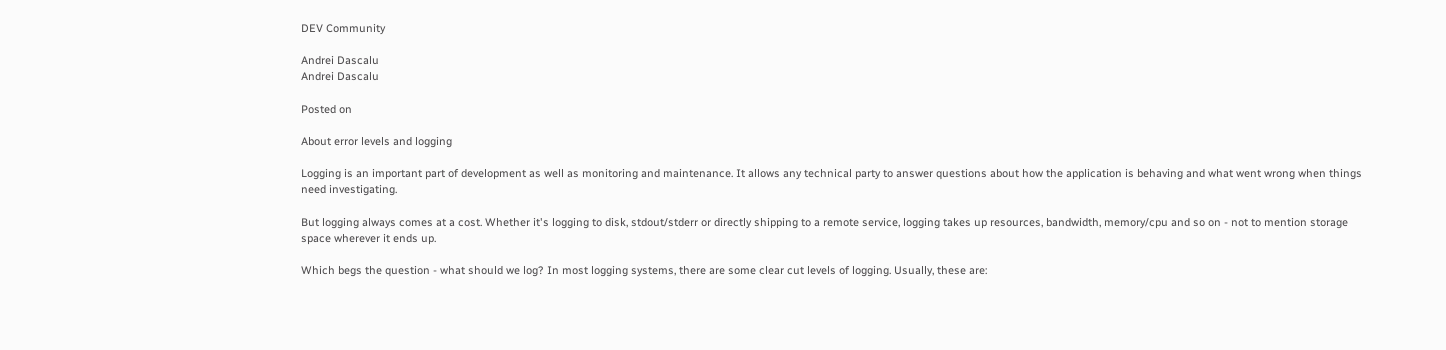DEV Community

Andrei Dascalu
Andrei Dascalu

Posted on

About error levels and logging

Logging is an important part of development as well as monitoring and maintenance. It allows any technical party to answer questions about how the application is behaving and what went wrong when things need investigating.

But logging always comes at a cost. Whether it's logging to disk, stdout/stderr or directly shipping to a remote service, logging takes up resources, bandwidth, memory/cpu and so on - not to mention storage space wherever it ends up.

Which begs the question - what should we log? In most logging systems, there are some clear cut levels of logging. Usually, these are: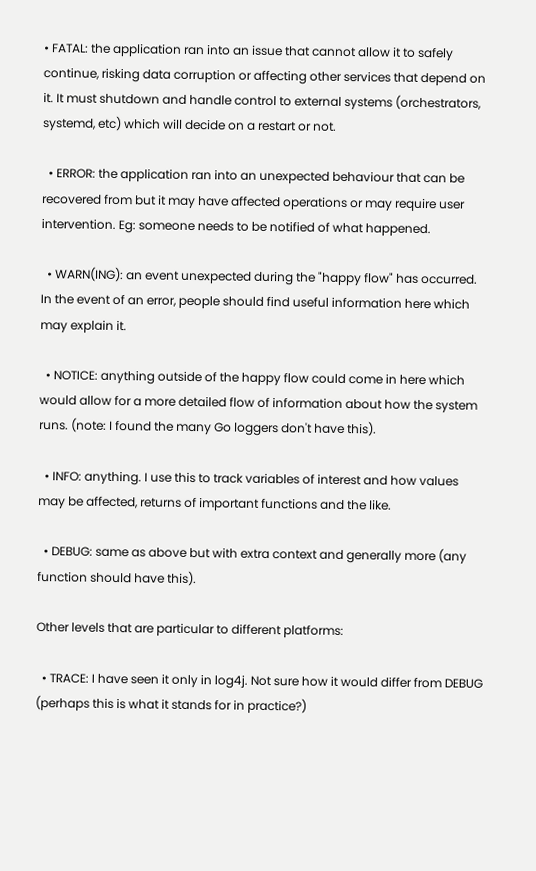• FATAL: the application ran into an issue that cannot allow it to safely continue, risking data corruption or affecting other services that depend on it. It must shutdown and handle control to external systems (orchestrators, systemd, etc) which will decide on a restart or not.

  • ERROR: the application ran into an unexpected behaviour that can be recovered from but it may have affected operations or may require user intervention. Eg: someone needs to be notified of what happened.

  • WARN(ING): an event unexpected during the "happy flow" has occurred. In the event of an error, people should find useful information here which may explain it.

  • NOTICE: anything outside of the happy flow could come in here which would allow for a more detailed flow of information about how the system runs. (note: I found the many Go loggers don't have this).

  • INFO: anything. I use this to track variables of interest and how values may be affected, returns of important functions and the like.

  • DEBUG: same as above but with extra context and generally more (any function should have this).

Other levels that are particular to different platforms:

  • TRACE: I have seen it only in log4j. Not sure how it would differ from DEBUG (perhaps this is what it stands for in practice?)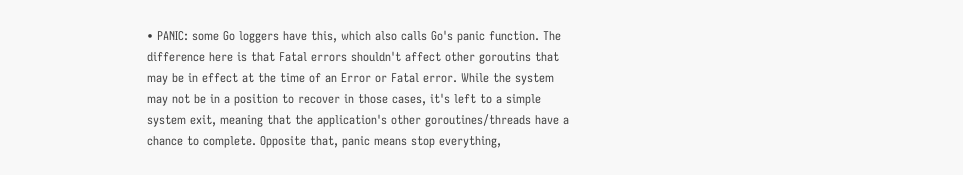• PANIC: some Go loggers have this, which also calls Go's panic function. The difference here is that Fatal errors shouldn't affect other goroutins that may be in effect at the time of an Error or Fatal error. While the system may not be in a position to recover in those cases, it's left to a simple system exit, meaning that the application's other goroutines/threads have a chance to complete. Opposite that, panic means stop everything,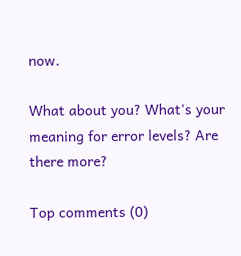now.

What about you? What's your meaning for error levels? Are there more?

Top comments (0)